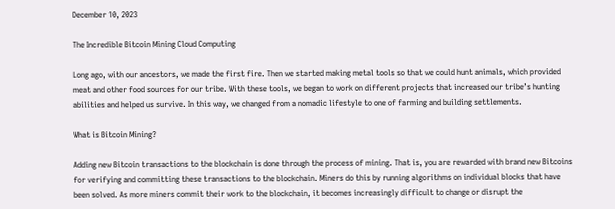December 10, 2023

The Incredible Bitcoin Mining Cloud Computing

Long ago, with our ancestors, we made the first fire. Then we started making metal tools so that we could hunt animals, which provided meat and other food sources for our tribe. With these tools, we began to work on different projects that increased our tribe’s hunting abilities and helped us survive. In this way, we changed from a nomadic lifestyle to one of farming and building settlements.

What is Bitcoin Mining?

Adding new Bitcoin transactions to the blockchain is done through the process of mining. That is, you are rewarded with brand new Bitcoins for verifying and committing these transactions to the blockchain. Miners do this by running algorithms on individual blocks that have been solved. As more miners commit their work to the blockchain, it becomes increasingly difficult to change or disrupt the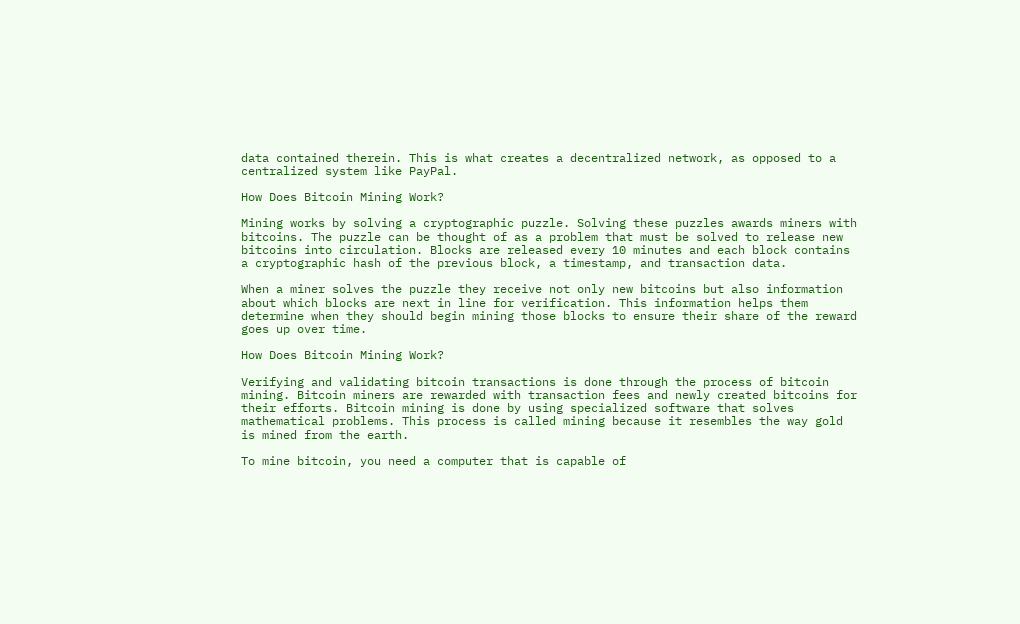data contained therein. This is what creates a decentralized network, as opposed to a centralized system like PayPal.

How Does Bitcoin Mining Work?

Mining works by solving a cryptographic puzzle. Solving these puzzles awards miners with bitcoins. The puzzle can be thought of as a problem that must be solved to release new bitcoins into circulation. Blocks are released every 10 minutes and each block contains a cryptographic hash of the previous block, a timestamp, and transaction data.

When a miner solves the puzzle they receive not only new bitcoins but also information about which blocks are next in line for verification. This information helps them determine when they should begin mining those blocks to ensure their share of the reward goes up over time.

How Does Bitcoin Mining Work?

Verifying and validating bitcoin transactions is done through the process of bitcoin mining. Bitcoin miners are rewarded with transaction fees and newly created bitcoins for their efforts. Bitcoin mining is done by using specialized software that solves mathematical problems. This process is called mining because it resembles the way gold is mined from the earth.

To mine bitcoin, you need a computer that is capable of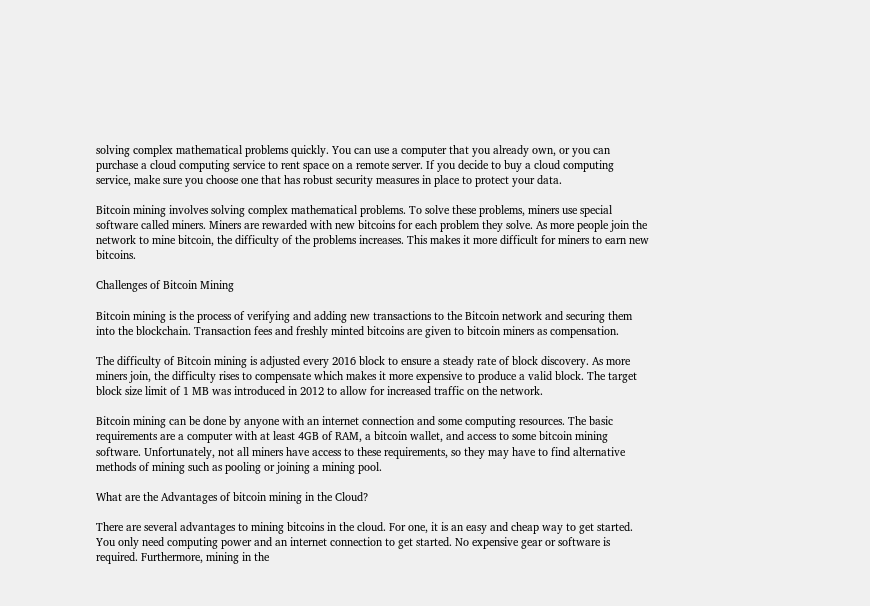solving complex mathematical problems quickly. You can use a computer that you already own, or you can purchase a cloud computing service to rent space on a remote server. If you decide to buy a cloud computing service, make sure you choose one that has robust security measures in place to protect your data.

Bitcoin mining involves solving complex mathematical problems. To solve these problems, miners use special software called miners. Miners are rewarded with new bitcoins for each problem they solve. As more people join the network to mine bitcoin, the difficulty of the problems increases. This makes it more difficult for miners to earn new bitcoins.

Challenges of Bitcoin Mining

Bitcoin mining is the process of verifying and adding new transactions to the Bitcoin network and securing them into the blockchain. Transaction fees and freshly minted bitcoins are given to bitcoin miners as compensation.

The difficulty of Bitcoin mining is adjusted every 2016 block to ensure a steady rate of block discovery. As more miners join, the difficulty rises to compensate which makes it more expensive to produce a valid block. The target block size limit of 1 MB was introduced in 2012 to allow for increased traffic on the network.

Bitcoin mining can be done by anyone with an internet connection and some computing resources. The basic requirements are a computer with at least 4GB of RAM, a bitcoin wallet, and access to some bitcoin mining software. Unfortunately, not all miners have access to these requirements, so they may have to find alternative methods of mining such as pooling or joining a mining pool.

What are the Advantages of bitcoin mining in the Cloud?

There are several advantages to mining bitcoins in the cloud. For one, it is an easy and cheap way to get started. You only need computing power and an internet connection to get started. No expensive gear or software is required. Furthermore, mining in the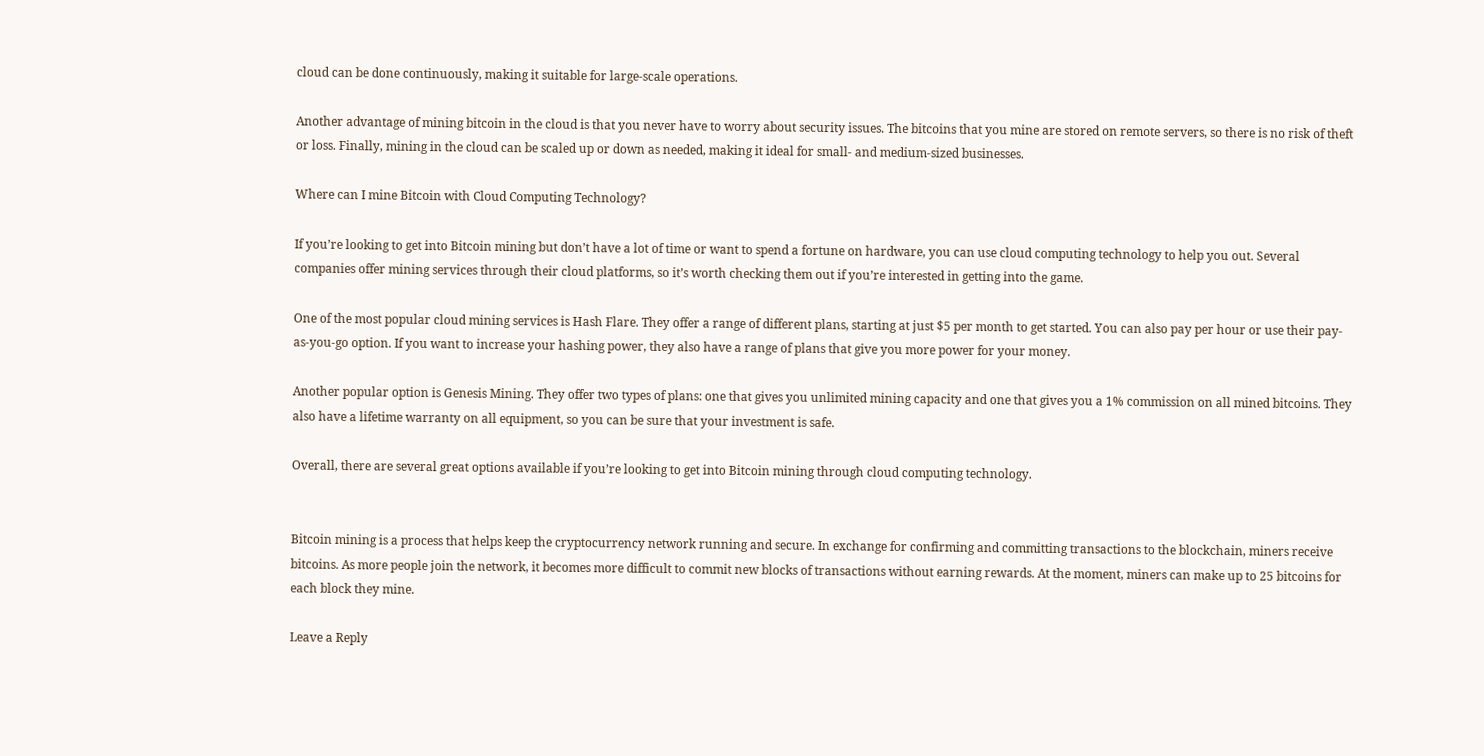cloud can be done continuously, making it suitable for large-scale operations.

Another advantage of mining bitcoin in the cloud is that you never have to worry about security issues. The bitcoins that you mine are stored on remote servers, so there is no risk of theft or loss. Finally, mining in the cloud can be scaled up or down as needed, making it ideal for small- and medium-sized businesses.

Where can I mine Bitcoin with Cloud Computing Technology?

If you’re looking to get into Bitcoin mining but don’t have a lot of time or want to spend a fortune on hardware, you can use cloud computing technology to help you out. Several companies offer mining services through their cloud platforms, so it’s worth checking them out if you’re interested in getting into the game.

One of the most popular cloud mining services is Hash Flare. They offer a range of different plans, starting at just $5 per month to get started. You can also pay per hour or use their pay-as-you-go option. If you want to increase your hashing power, they also have a range of plans that give you more power for your money.

Another popular option is Genesis Mining. They offer two types of plans: one that gives you unlimited mining capacity and one that gives you a 1% commission on all mined bitcoins. They also have a lifetime warranty on all equipment, so you can be sure that your investment is safe.

Overall, there are several great options available if you’re looking to get into Bitcoin mining through cloud computing technology.


Bitcoin mining is a process that helps keep the cryptocurrency network running and secure. In exchange for confirming and committing transactions to the blockchain, miners receive bitcoins. As more people join the network, it becomes more difficult to commit new blocks of transactions without earning rewards. At the moment, miners can make up to 25 bitcoins for each block they mine.

Leave a Reply